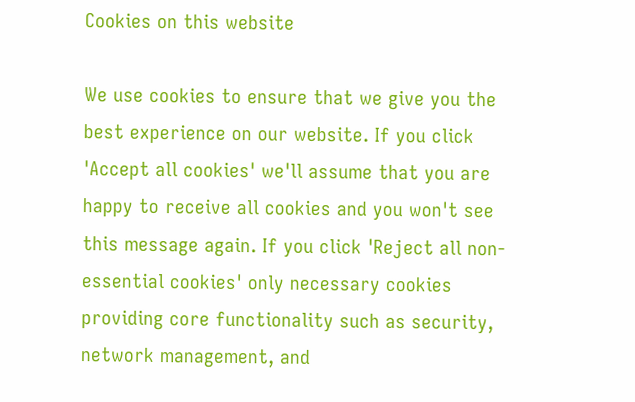Cookies on this website

We use cookies to ensure that we give you the best experience on our website. If you click 'Accept all cookies' we'll assume that you are happy to receive all cookies and you won't see this message again. If you click 'Reject all non-essential cookies' only necessary cookies providing core functionality such as security, network management, and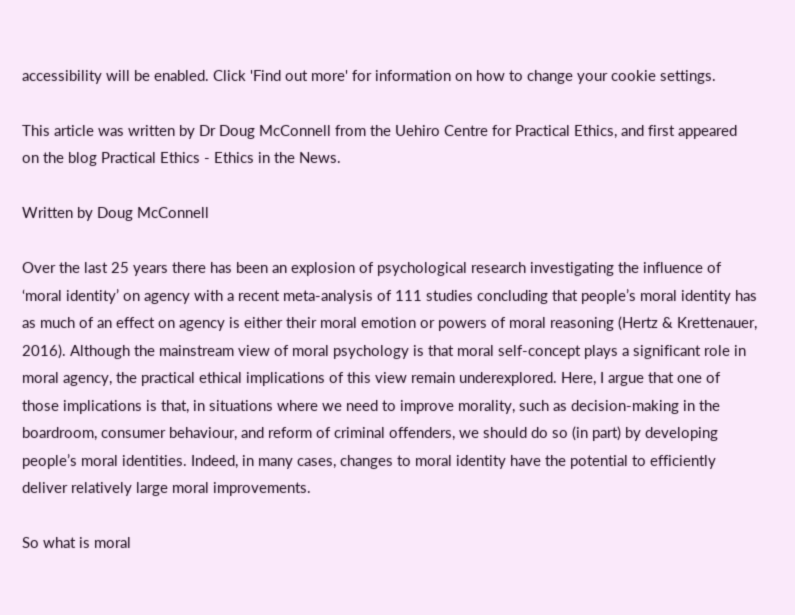accessibility will be enabled. Click 'Find out more' for information on how to change your cookie settings.

This article was written by Dr Doug McConnell from the Uehiro Centre for Practical Ethics, and first appeared on the blog Practical Ethics - Ethics in the News.

Written by Doug McConnell

Over the last 25 years there has been an explosion of psychological research investigating the influence of ‘moral identity’ on agency with a recent meta-analysis of 111 studies concluding that people’s moral identity has as much of an effect on agency is either their moral emotion or powers of moral reasoning (Hertz & Krettenauer, 2016). Although the mainstream view of moral psychology is that moral self-concept plays a significant role in moral agency, the practical ethical implications of this view remain underexplored. Here, I argue that one of those implications is that, in situations where we need to improve morality, such as decision-making in the boardroom, consumer behaviour, and reform of criminal offenders, we should do so (in part) by developing people’s moral identities. Indeed, in many cases, changes to moral identity have the potential to efficiently deliver relatively large moral improvements.

So what is moral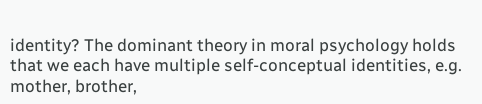identity? The dominant theory in moral psychology holds that we each have multiple self-conceptual identities, e.g. mother, brother,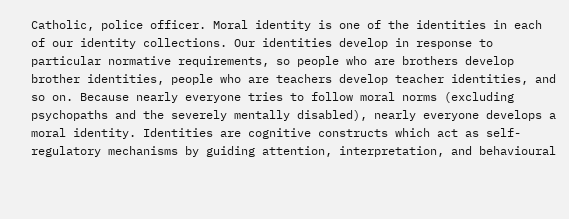Catholic, police officer. Moral identity is one of the identities in each of our identity collections. Our identities develop in response to particular normative requirements, so people who are brothers develop brother identities, people who are teachers develop teacher identities, and so on. Because nearly everyone tries to follow moral norms (excluding psychopaths and the severely mentally disabled), nearly everyone develops a moral identity. Identities are cognitive constructs which act as self-regulatory mechanisms by guiding attention, interpretation, and behavioural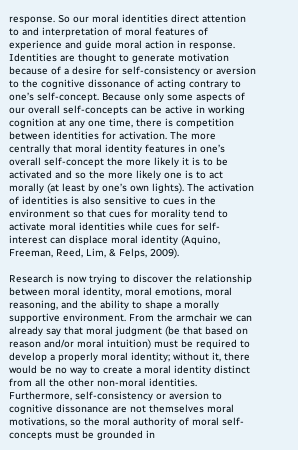response. So our moral identities direct attention to and interpretation of moral features of experience and guide moral action in response. Identities are thought to generate motivation because of a desire for self-consistency or aversion to the cognitive dissonance of acting contrary to one’s self-concept. Because only some aspects of our overall self-concepts can be active in working cognition at any one time, there is competition between identities for activation. The more centrally that moral identity features in one’s overall self-concept the more likely it is to be activated and so the more likely one is to act morally (at least by one’s own lights). The activation of identities is also sensitive to cues in the environment so that cues for morality tend to activate moral identities while cues for self-interest can displace moral identity (Aquino, Freeman, Reed, Lim, & Felps, 2009).

Research is now trying to discover the relationship between moral identity, moral emotions, moral reasoning, and the ability to shape a morally supportive environment. From the armchair we can already say that moral judgment (be that based on reason and/or moral intuition) must be required to develop a properly moral identity; without it, there would be no way to create a moral identity distinct from all the other non-moral identities. Furthermore, self-consistency or aversion to cognitive dissonance are not themselves moral motivations, so the moral authority of moral self-concepts must be grounded in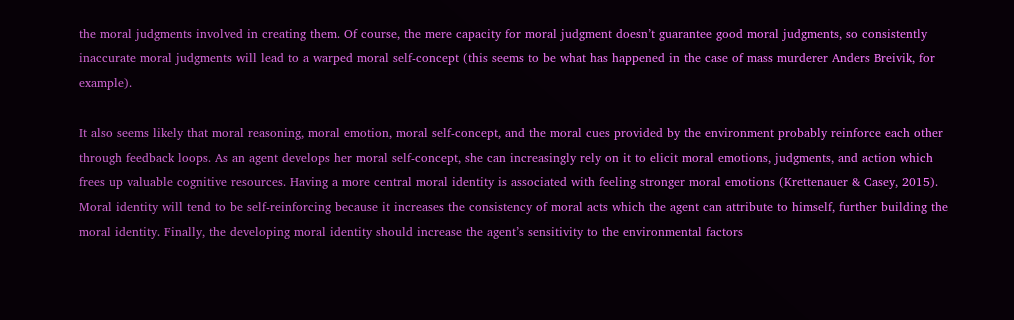the moral judgments involved in creating them. Of course, the mere capacity for moral judgment doesn’t guarantee good moral judgments, so consistently inaccurate moral judgments will lead to a warped moral self-concept (this seems to be what has happened in the case of mass murderer Anders Breivik, for example).

It also seems likely that moral reasoning, moral emotion, moral self-concept, and the moral cues provided by the environment probably reinforce each other through feedback loops. As an agent develops her moral self-concept, she can increasingly rely on it to elicit moral emotions, judgments, and action which frees up valuable cognitive resources. Having a more central moral identity is associated with feeling stronger moral emotions (Krettenauer & Casey, 2015). Moral identity will tend to be self-reinforcing because it increases the consistency of moral acts which the agent can attribute to himself, further building the moral identity. Finally, the developing moral identity should increase the agent’s sensitivity to the environmental factors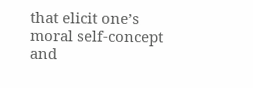that elicit one’s moral self-concept and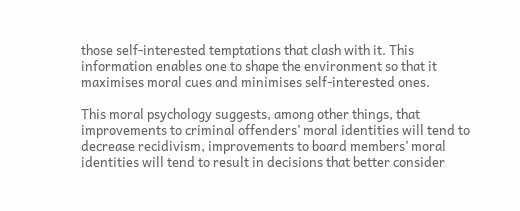those self-interested temptations that clash with it. This information enables one to shape the environment so that it maximises moral cues and minimises self-interested ones.

This moral psychology suggests, among other things, that improvements to criminal offenders’ moral identities will tend to decrease recidivism, improvements to board members’ moral identities will tend to result in decisions that better consider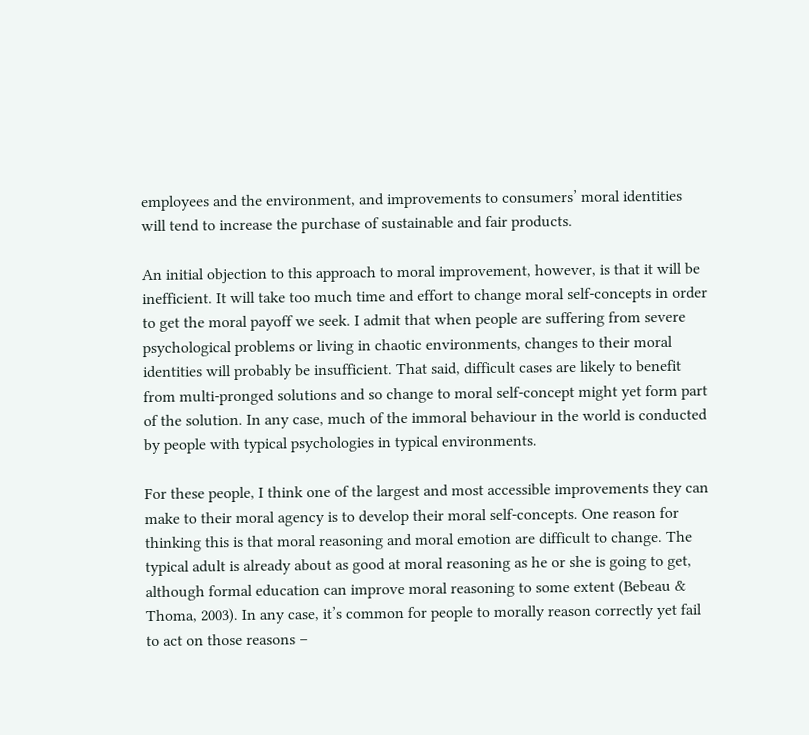employees and the environment, and improvements to consumers’ moral identities will tend to increase the purchase of sustainable and fair products.

An initial objection to this approach to moral improvement, however, is that it will be inefficient. It will take too much time and effort to change moral self-concepts in order to get the moral payoff we seek. I admit that when people are suffering from severe psychological problems or living in chaotic environments, changes to their moral identities will probably be insufficient. That said, difficult cases are likely to benefit from multi-pronged solutions and so change to moral self-concept might yet form part of the solution. In any case, much of the immoral behaviour in the world is conducted by people with typical psychologies in typical environments.

For these people, I think one of the largest and most accessible improvements they can make to their moral agency is to develop their moral self-concepts. One reason for thinking this is that moral reasoning and moral emotion are difficult to change. The typical adult is already about as good at moral reasoning as he or she is going to get, although formal education can improve moral reasoning to some extent (Bebeau & Thoma, 2003). In any case, it’s common for people to morally reason correctly yet fail to act on those reasons –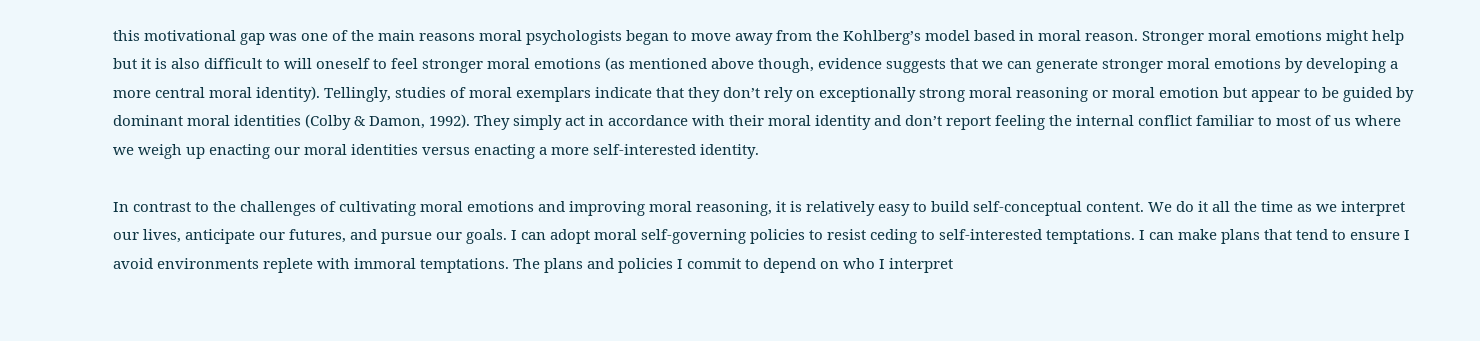this motivational gap was one of the main reasons moral psychologists began to move away from the Kohlberg’s model based in moral reason. Stronger moral emotions might help but it is also difficult to will oneself to feel stronger moral emotions (as mentioned above though, evidence suggests that we can generate stronger moral emotions by developing a more central moral identity). Tellingly, studies of moral exemplars indicate that they don’t rely on exceptionally strong moral reasoning or moral emotion but appear to be guided by dominant moral identities (Colby & Damon, 1992). They simply act in accordance with their moral identity and don’t report feeling the internal conflict familiar to most of us where we weigh up enacting our moral identities versus enacting a more self-interested identity.

In contrast to the challenges of cultivating moral emotions and improving moral reasoning, it is relatively easy to build self-conceptual content. We do it all the time as we interpret our lives, anticipate our futures, and pursue our goals. I can adopt moral self-governing policies to resist ceding to self-interested temptations. I can make plans that tend to ensure I avoid environments replete with immoral temptations. The plans and policies I commit to depend on who I interpret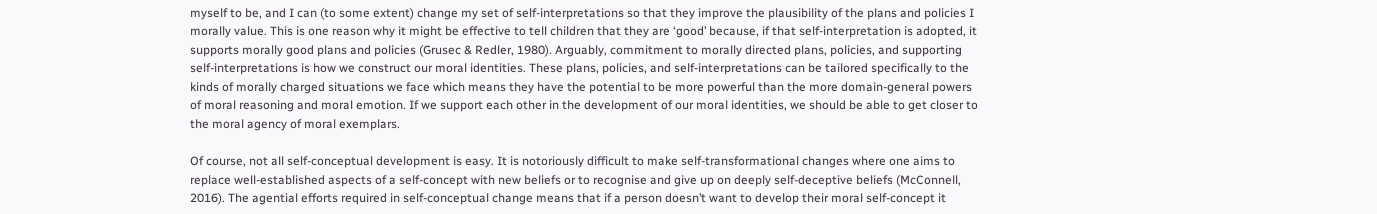myself to be, and I can (to some extent) change my set of self-interpretations so that they improve the plausibility of the plans and policies I morally value. This is one reason why it might be effective to tell children that they are ‘good’ because, if that self-interpretation is adopted, it supports morally good plans and policies (Grusec & Redler, 1980). Arguably, commitment to morally directed plans, policies, and supporting self-interpretations is how we construct our moral identities. These plans, policies, and self-interpretations can be tailored specifically to the kinds of morally charged situations we face which means they have the potential to be more powerful than the more domain-general powers of moral reasoning and moral emotion. If we support each other in the development of our moral identities, we should be able to get closer to the moral agency of moral exemplars.

Of course, not all self-conceptual development is easy. It is notoriously difficult to make self-transformational changes where one aims to replace well-established aspects of a self-concept with new beliefs or to recognise and give up on deeply self-deceptive beliefs (McConnell, 2016). The agential efforts required in self-conceptual change means that if a person doesn’t want to develop their moral self-concept it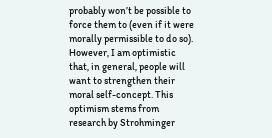probably won’t be possible to force them to (even if it were morally permissible to do so). However, I am optimistic that, in general, people will want to strengthen their moral self-concept. This optimism stems from research by Strohminger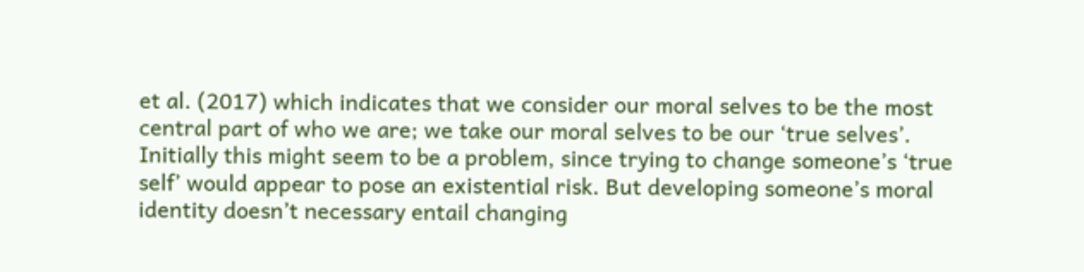et al. (2017) which indicates that we consider our moral selves to be the most central part of who we are; we take our moral selves to be our ‘true selves’. Initially this might seem to be a problem, since trying to change someone’s ‘true self’ would appear to pose an existential risk. But developing someone’s moral identity doesn’t necessary entail changing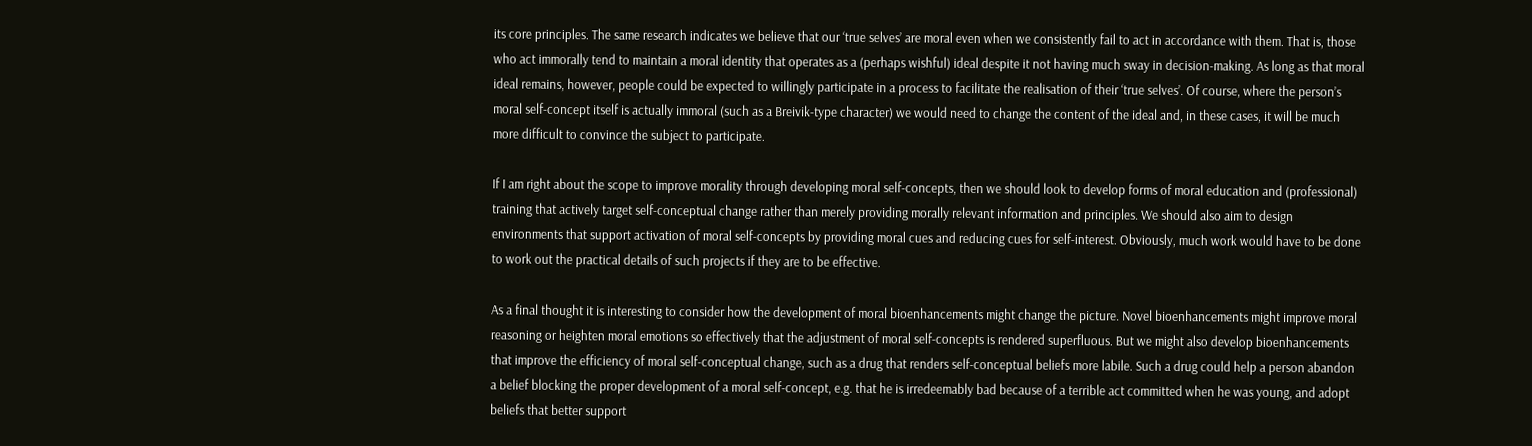its core principles. The same research indicates we believe that our ‘true selves’ are moral even when we consistently fail to act in accordance with them. That is, those who act immorally tend to maintain a moral identity that operates as a (perhaps wishful) ideal despite it not having much sway in decision-making. As long as that moral ideal remains, however, people could be expected to willingly participate in a process to facilitate the realisation of their ‘true selves’. Of course, where the person’s moral self-concept itself is actually immoral (such as a Breivik-type character) we would need to change the content of the ideal and, in these cases, it will be much more difficult to convince the subject to participate.

If I am right about the scope to improve morality through developing moral self-concepts, then we should look to develop forms of moral education and (professional) training that actively target self-conceptual change rather than merely providing morally relevant information and principles. We should also aim to design environments that support activation of moral self-concepts by providing moral cues and reducing cues for self-interest. Obviously, much work would have to be done to work out the practical details of such projects if they are to be effective.

As a final thought it is interesting to consider how the development of moral bioenhancements might change the picture. Novel bioenhancements might improve moral reasoning or heighten moral emotions so effectively that the adjustment of moral self-concepts is rendered superfluous. But we might also develop bioenhancements that improve the efficiency of moral self-conceptual change, such as a drug that renders self-conceptual beliefs more labile. Such a drug could help a person abandon a belief blocking the proper development of a moral self-concept, e.g. that he is irredeemably bad because of a terrible act committed when he was young, and adopt beliefs that better support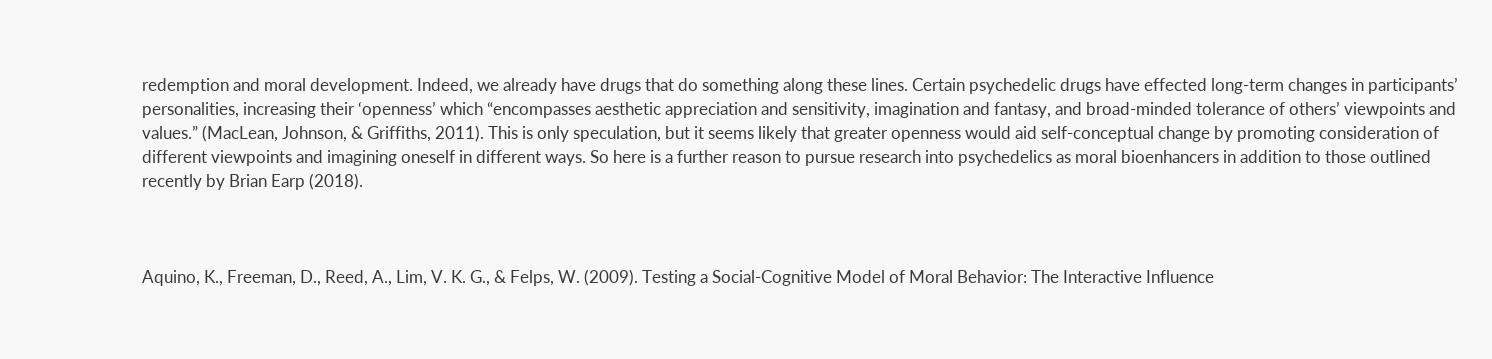redemption and moral development. Indeed, we already have drugs that do something along these lines. Certain psychedelic drugs have effected long-term changes in participants’ personalities, increasing their ‘openness’ which “encompasses aesthetic appreciation and sensitivity, imagination and fantasy, and broad-minded tolerance of others’ viewpoints and values.” (MacLean, Johnson, & Griffiths, 2011). This is only speculation, but it seems likely that greater openness would aid self-conceptual change by promoting consideration of different viewpoints and imagining oneself in different ways. So here is a further reason to pursue research into psychedelics as moral bioenhancers in addition to those outlined recently by Brian Earp (2018).



Aquino, K., Freeman, D., Reed, A., Lim, V. K. G., & Felps, W. (2009). Testing a Social-Cognitive Model of Moral Behavior: The Interactive Influence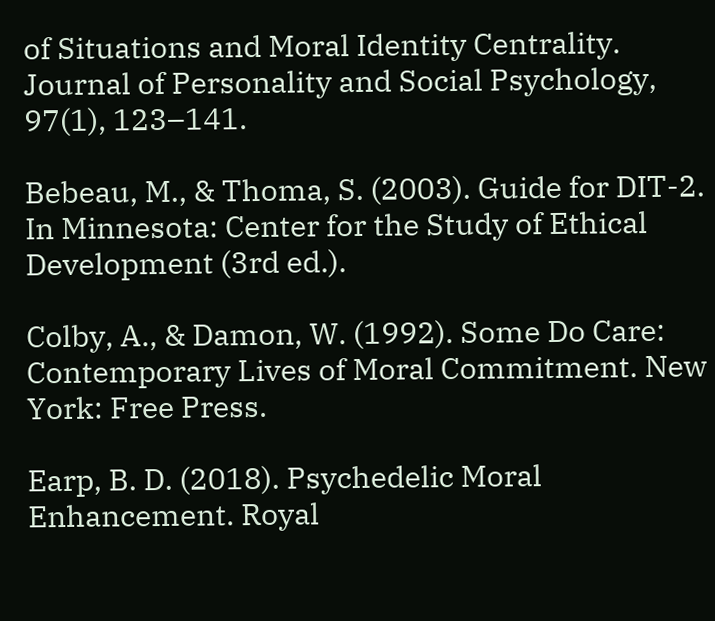of Situations and Moral Identity Centrality. Journal of Personality and Social Psychology, 97(1), 123–141.

Bebeau, M., & Thoma, S. (2003). Guide for DIT-2. In Minnesota: Center for the Study of Ethical Development (3rd ed.).

Colby, A., & Damon, W. (1992). Some Do Care: Contemporary Lives of Moral Commitment. New York: Free Press.

Earp, B. D. (2018). Psychedelic Moral Enhancement. Royal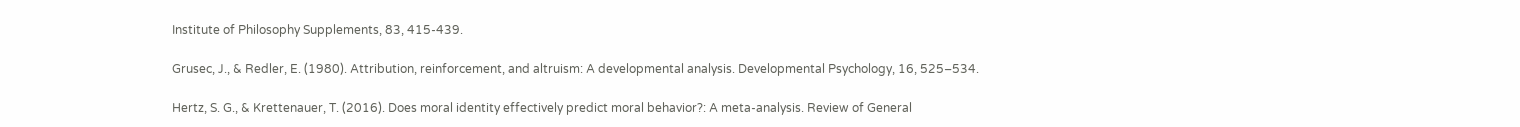Institute of Philosophy Supplements, 83, 415-439.

Grusec, J., & Redler, E. (1980). Attribution, reinforcement, and altruism: A developmental analysis. Developmental Psychology, 16, 525–534.

Hertz, S. G., & Krettenauer, T. (2016). Does moral identity effectively predict moral behavior?: A meta-analysis. Review of General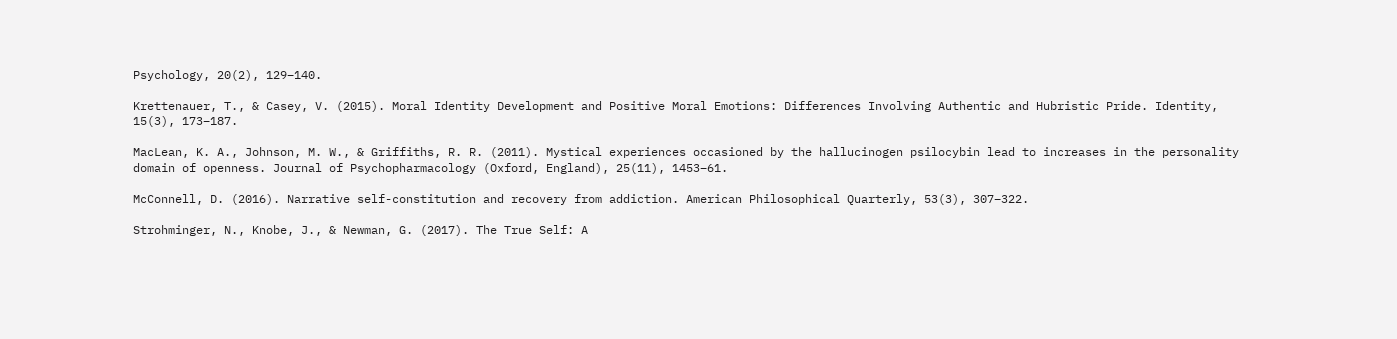Psychology, 20(2), 129–140.

Krettenauer, T., & Casey, V. (2015). Moral Identity Development and Positive Moral Emotions: Differences Involving Authentic and Hubristic Pride. Identity, 15(3), 173–187.

MacLean, K. A., Johnson, M. W., & Griffiths, R. R. (2011). Mystical experiences occasioned by the hallucinogen psilocybin lead to increases in the personality domain of openness. Journal of Psychopharmacology (Oxford, England), 25(11), 1453–61.

McConnell, D. (2016). Narrative self-constitution and recovery from addiction. American Philosophical Quarterly, 53(3), 307–322.

Strohminger, N., Knobe, J., & Newman, G. (2017). The True Self: A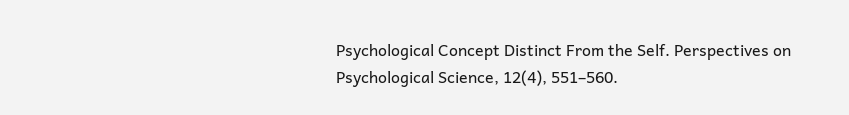Psychological Concept Distinct From the Self. Perspectives on Psychological Science, 12(4), 551–560.